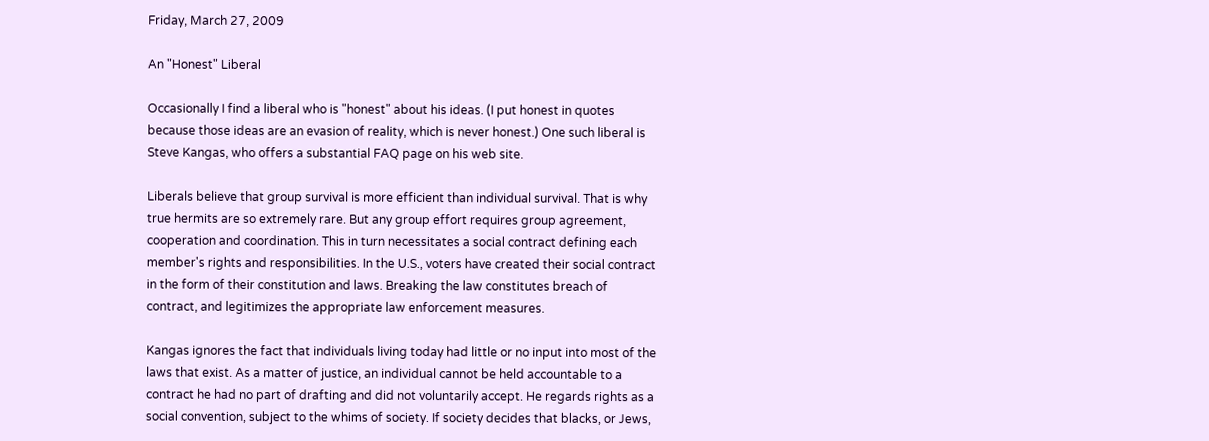Friday, March 27, 2009

An "Honest" Liberal

Occasionally I find a liberal who is "honest" about his ideas. (I put honest in quotes because those ideas are an evasion of reality, which is never honest.) One such liberal is Steve Kangas, who offers a substantial FAQ page on his web site.

Liberals believe that group survival is more efficient than individual survival. That is why true hermits are so extremely rare. But any group effort requires group agreement, cooperation and coordination. This in turn necessitates a social contract defining each member's rights and responsibilities. In the U.S., voters have created their social contract in the form of their constitution and laws. Breaking the law constitutes breach of contract, and legitimizes the appropriate law enforcement measures.

Kangas ignores the fact that individuals living today had little or no input into most of the laws that exist. As a matter of justice, an individual cannot be held accountable to a contract he had no part of drafting and did not voluntarily accept. He regards rights as a social convention, subject to the whims of society. If society decides that blacks, or Jews,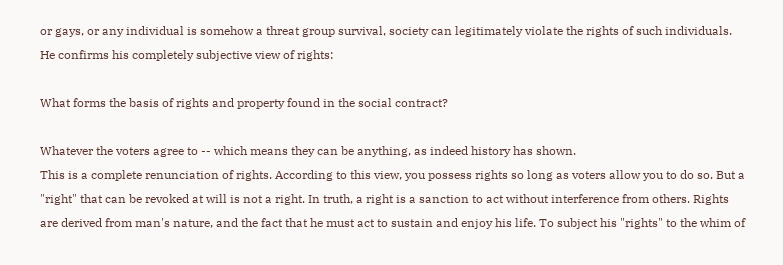or gays, or any individual is somehow a threat group survival, society can legitimately violate the rights of such individuals. He confirms his completely subjective view of rights:

What forms the basis of rights and property found in the social contract?

Whatever the voters agree to -- which means they can be anything, as indeed history has shown.
This is a complete renunciation of rights. According to this view, you possess rights so long as voters allow you to do so. But a "right" that can be revoked at will is not a right. In truth, a right is a sanction to act without interference from others. Rights are derived from man's nature, and the fact that he must act to sustain and enjoy his life. To subject his "rights" to the whim of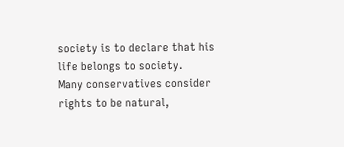society is to declare that his life belongs to society.
Many conservatives consider rights to be natural,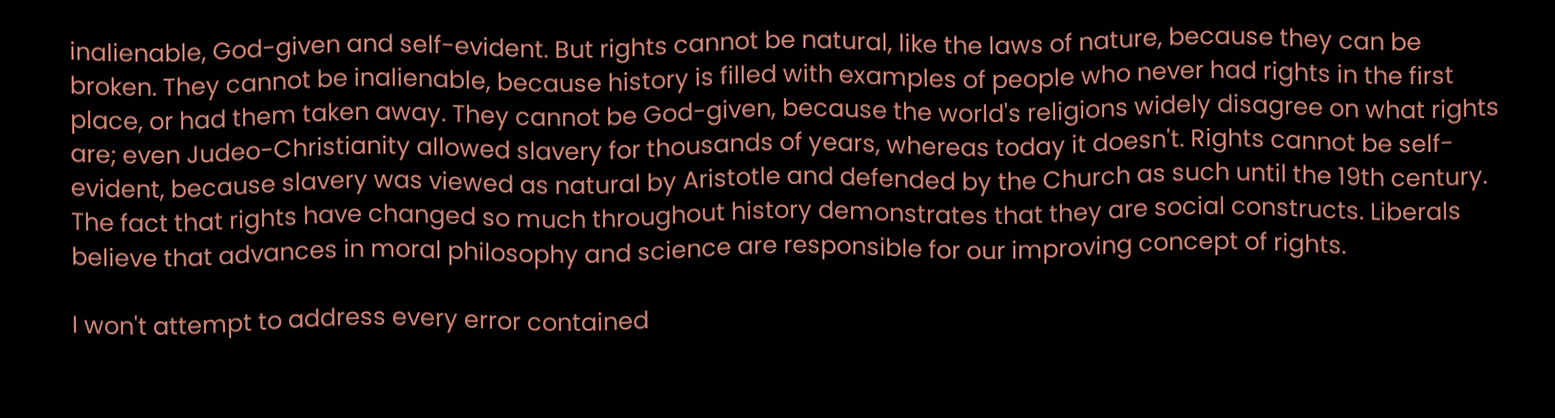inalienable, God-given and self-evident. But rights cannot be natural, like the laws of nature, because they can be broken. They cannot be inalienable, because history is filled with examples of people who never had rights in the first place, or had them taken away. They cannot be God-given, because the world's religions widely disagree on what rights are; even Judeo-Christianity allowed slavery for thousands of years, whereas today it doesn't. Rights cannot be self-evident, because slavery was viewed as natural by Aristotle and defended by the Church as such until the 19th century. The fact that rights have changed so much throughout history demonstrates that they are social constructs. Liberals believe that advances in moral philosophy and science are responsible for our improving concept of rights.

I won't attempt to address every error contained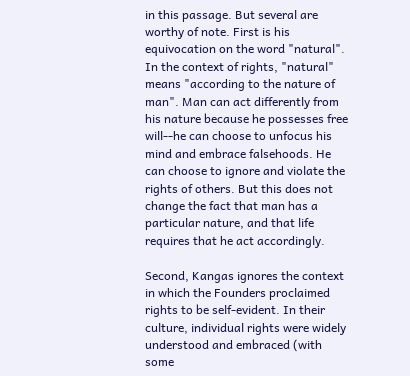in this passage. But several are worthy of note. First is his equivocation on the word "natural". In the context of rights, "natural" means "according to the nature of man". Man can act differently from his nature because he possesses free will--he can choose to unfocus his mind and embrace falsehoods. He can choose to ignore and violate the rights of others. But this does not change the fact that man has a particular nature, and that life requires that he act accordingly.

Second, Kangas ignores the context in which the Founders proclaimed rights to be self-evident. In their culture, individual rights were widely understood and embraced (with some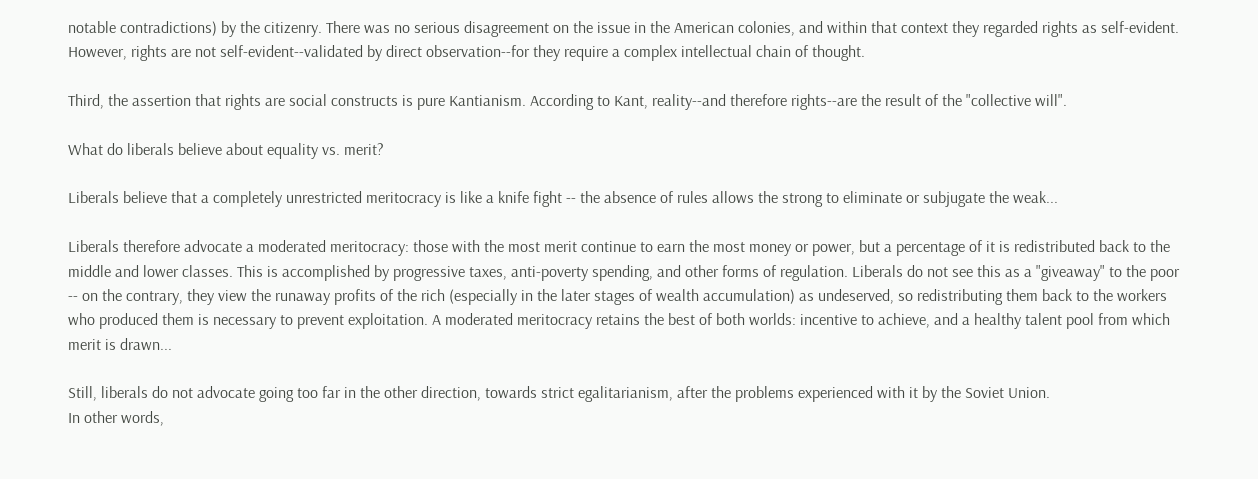notable contradictions) by the citizenry. There was no serious disagreement on the issue in the American colonies, and within that context they regarded rights as self-evident. However, rights are not self-evident--validated by direct observation--for they require a complex intellectual chain of thought.

Third, the assertion that rights are social constructs is pure Kantianism. According to Kant, reality--and therefore rights--are the result of the "collective will".

What do liberals believe about equality vs. merit?

Liberals believe that a completely unrestricted meritocracy is like a knife fight -- the absence of rules allows the strong to eliminate or subjugate the weak...

Liberals therefore advocate a moderated meritocracy: those with the most merit continue to earn the most money or power, but a percentage of it is redistributed back to the middle and lower classes. This is accomplished by progressive taxes, anti-poverty spending, and other forms of regulation. Liberals do not see this as a "giveaway" to the poor -- on the contrary, they view the runaway profits of the rich (especially in the later stages of wealth accumulation) as undeserved, so redistributing them back to the workers who produced them is necessary to prevent exploitation. A moderated meritocracy retains the best of both worlds: incentive to achieve, and a healthy talent pool from which merit is drawn...

Still, liberals do not advocate going too far in the other direction, towards strict egalitarianism, after the problems experienced with it by the Soviet Union.
In other words,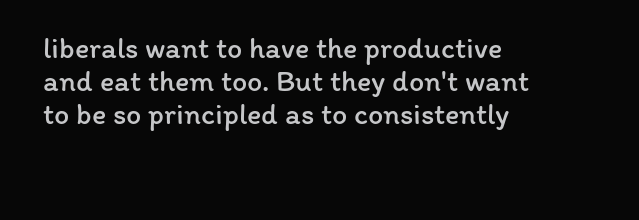liberals want to have the productive and eat them too. But they don't want to be so principled as to consistently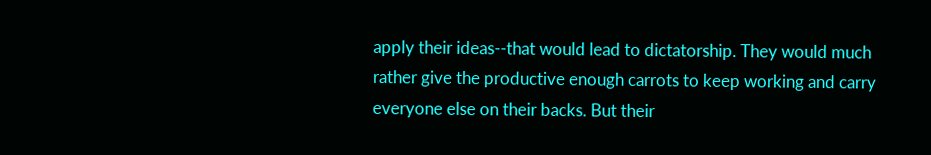apply their ideas--that would lead to dictatorship. They would much rather give the productive enough carrots to keep working and carry everyone else on their backs. But their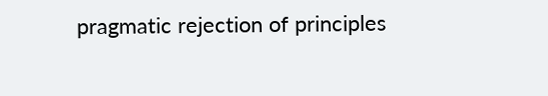pragmatic rejection of principles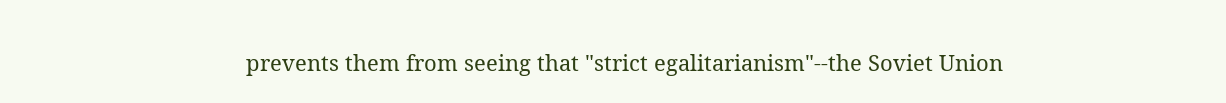prevents them from seeing that "strict egalitarianism"--the Soviet Union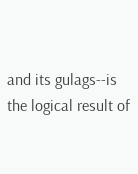and its gulags--is the logical result of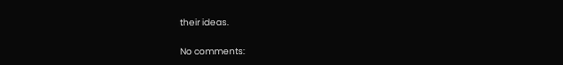their ideas.

No comments: